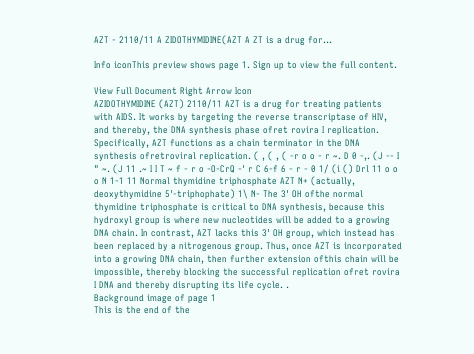AZT - 2110/11 A ZIDOTHYMIDINE(AZT A ZT is a drug for...

Info iconThis preview shows page 1. Sign up to view the full content.

View Full Document Right Arrow Icon
AZIDOTHYMIDINE (AZT) 2110/11 AZT is a drug for treating patients with AIDS. It works by targeting the reverse transcriptase of HIV, and thereby, the DNA synthesis phase ofret rovira I replication. Specifically, AZT functions as a chain terminator in the DNA synthesis ofretroviral replication. ( , ( , ( -r o o - r ~. D 0 -,. (J -- I " ~. (J 11 .~ I I T ~ f - r o -O-CrQ -' r C 6-f 6 - r - 0 1/ (i () Drl 11 o o o N 1-1 11 Normal thymidine triphosphate AZT N+ (actually, deoxythymidine 5'-triphophate) 1\ N- The 3' OH ofthe normal thymidine triphosphate is critical to DNA synthesis, because this hydroxyl group is where new nucleotides will be added to a growing DNA chain. In contrast, AZT lacks this 3' OH group, which instead has been replaced by a nitrogenous group. Thus, once AZT is incorporated into a growing DNA chain, then further extension ofthis chain will be impossible, thereby blocking the successful replication ofret rovira I DNA and thereby disrupting its life cycle. .
Background image of page 1
This is the end of the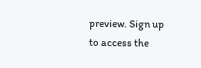preview. Sign up to access the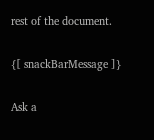rest of the document.

{[ snackBarMessage ]}

Ask a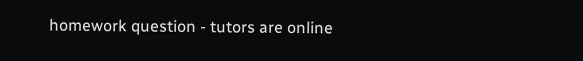homework question - tutors are online